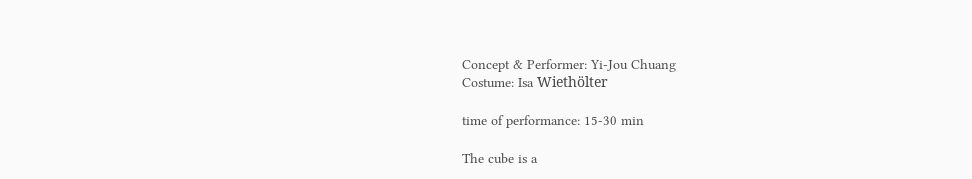Concept & Performer: Yi-Jou Chuang
Costume: Isa Wiethölter

time of performance: 15-30 min

The cube is a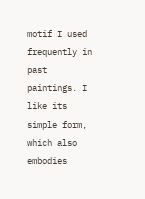motif I used frequently in past paintings. I like its simple form, which also embodies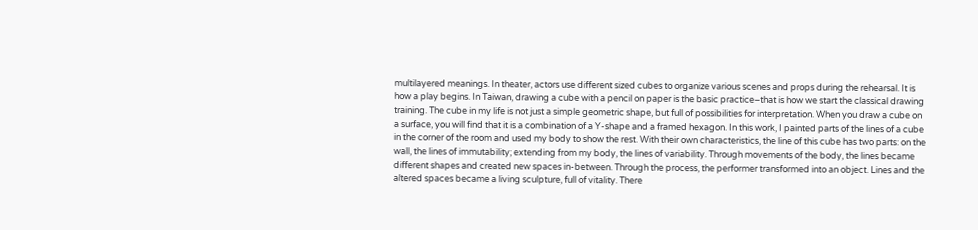multilayered meanings. In theater, actors use different sized cubes to organize various scenes and props during the rehearsal. It is how a play begins. In Taiwan, drawing a cube with a pencil on paper is the basic practice–that is how we start the classical drawing training. The cube in my life is not just a simple geometric shape, but full of possibilities for interpretation. When you draw a cube on a surface, you will find that it is a combination of a Y-shape and a framed hexagon. In this work, I painted parts of the lines of a cube in the corner of the room and used my body to show the rest. With their own characteristics, the line of this cube has two parts: on the wall, the lines of immutability; extending from my body, the lines of variability. Through movements of the body, the lines became different shapes and created new spaces in-between. Through the process, the performer transformed into an object. Lines and the altered spaces became a living sculpture, full of vitality. There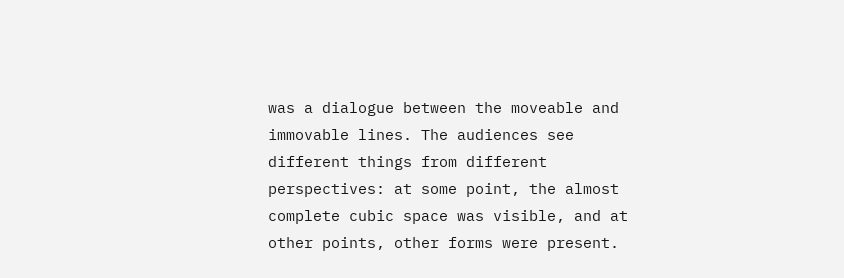was a dialogue between the moveable and immovable lines. The audiences see different things from different perspectives: at some point, the almost complete cubic space was visible, and at other points, other forms were present.